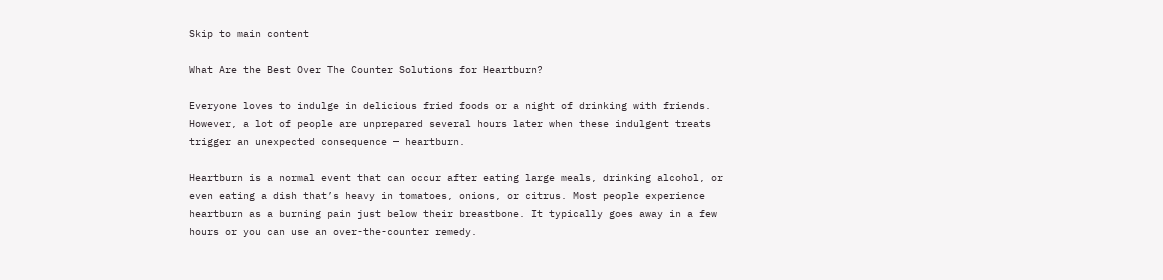Skip to main content

What Are the Best Over The Counter Solutions for Heartburn?

Everyone loves to indulge in delicious fried foods or a night of drinking with friends. However, a lot of people are unprepared several hours later when these indulgent treats trigger an unexpected consequence — heartburn.

Heartburn is a normal event that can occur after eating large meals, drinking alcohol, or even eating a dish that’s heavy in tomatoes, onions, or citrus. Most people experience heartburn as a burning pain just below their breastbone. It typically goes away in a few hours or you can use an over-the-counter remedy.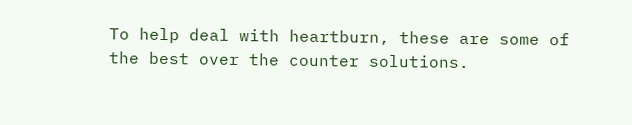To help deal with heartburn, these are some of the best over the counter solutions.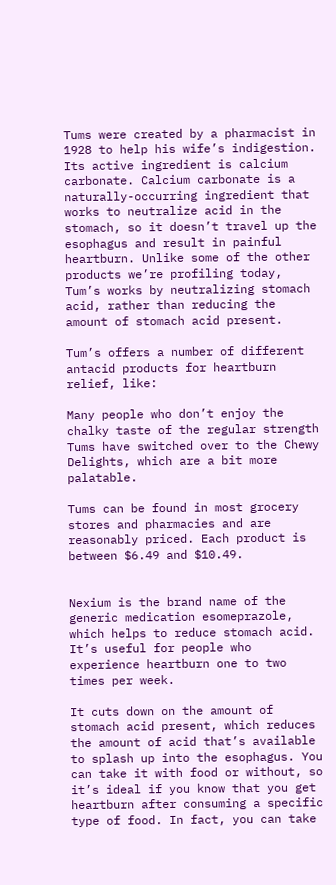Tums were created by a pharmacist in 1928 to help his wife’s indigestion. Its active ingredient is calcium carbonate. Calcium carbonate is a naturally-occurring ingredient that works to neutralize acid in the stomach, so it doesn’t travel up the esophagus and result in painful heartburn. Unlike some of the other products we’re profiling today, Tum’s works by neutralizing stomach acid, rather than reducing the amount of stomach acid present.

Tum’s offers a number of different antacid products for heartburn relief, like:

Many people who don’t enjoy the chalky taste of the regular strength Tums have switched over to the Chewy Delights, which are a bit more palatable.

Tums can be found in most grocery stores and pharmacies and are reasonably priced. Each product is between $6.49 and $10.49.


Nexium is the brand name of the generic medication esomeprazole, which helps to reduce stomach acid. It’s useful for people who experience heartburn one to two times per week.

It cuts down on the amount of stomach acid present, which reduces the amount of acid that’s available to splash up into the esophagus. You can take it with food or without, so it’s ideal if you know that you get heartburn after consuming a specific type of food. In fact, you can take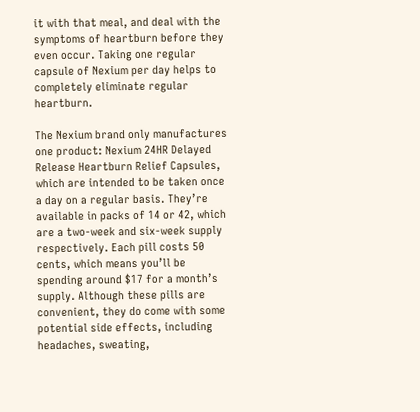it with that meal, and deal with the symptoms of heartburn before they even occur. Taking one regular capsule of Nexium per day helps to completely eliminate regular heartburn.

The Nexium brand only manufactures one product: Nexium 24HR Delayed Release Heartburn Relief Capsules, which are intended to be taken once a day on a regular basis. They’re available in packs of 14 or 42, which are a two-week and six-week supply respectively. Each pill costs 50 cents, which means you’ll be spending around $17 for a month’s supply. Although these pills are convenient, they do come with some potential side effects, including headaches, sweating,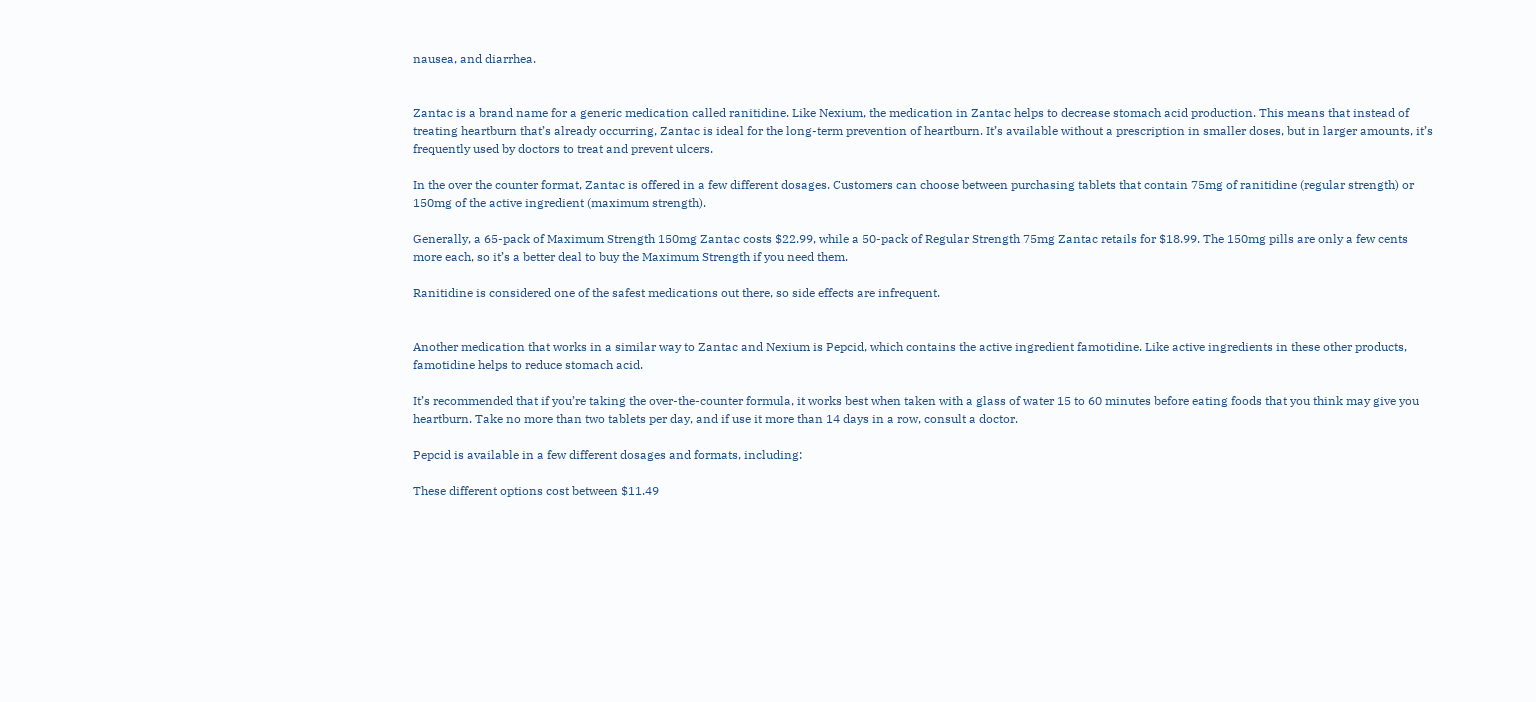nausea, and diarrhea.


Zantac is a brand name for a generic medication called ranitidine. Like Nexium, the medication in Zantac helps to decrease stomach acid production. This means that instead of treating heartburn that’s already occurring, Zantac is ideal for the long-term prevention of heartburn. It’s available without a prescription in smaller doses, but in larger amounts, it’s frequently used by doctors to treat and prevent ulcers.

In the over the counter format, Zantac is offered in a few different dosages. Customers can choose between purchasing tablets that contain 75mg of ranitidine (regular strength) or 150mg of the active ingredient (maximum strength).

Generally, a 65-pack of Maximum Strength 150mg Zantac costs $22.99, while a 50-pack of Regular Strength 75mg Zantac retails for $18.99. The 150mg pills are only a few cents more each, so it’s a better deal to buy the Maximum Strength if you need them.

Ranitidine is considered one of the safest medications out there, so side effects are infrequent.


Another medication that works in a similar way to Zantac and Nexium is Pepcid, which contains the active ingredient famotidine. Like active ingredients in these other products, famotidine helps to reduce stomach acid.

It’s recommended that if you’re taking the over-the-counter formula, it works best when taken with a glass of water 15 to 60 minutes before eating foods that you think may give you heartburn. Take no more than two tablets per day, and if use it more than 14 days in a row, consult a doctor.

Pepcid is available in a few different dosages and formats, including:

These different options cost between $11.49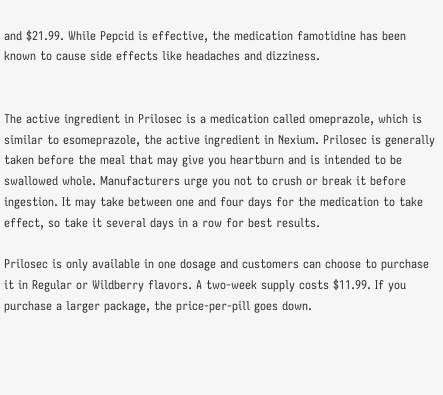and $21.99. While Pepcid is effective, the medication famotidine has been known to cause side effects like headaches and dizziness.


The active ingredient in Prilosec is a medication called omeprazole, which is similar to esomeprazole, the active ingredient in Nexium. Prilosec is generally taken before the meal that may give you heartburn and is intended to be swallowed whole. Manufacturers urge you not to crush or break it before ingestion. It may take between one and four days for the medication to take effect, so take it several days in a row for best results.

Prilosec is only available in one dosage and customers can choose to purchase it in Regular or Wildberry flavors. A two-week supply costs $11.99. If you purchase a larger package, the price-per-pill goes down.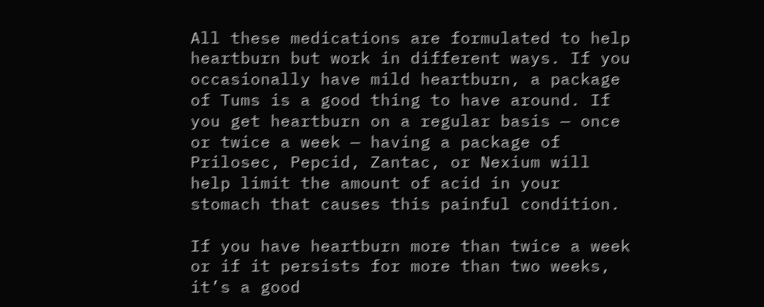All these medications are formulated to help heartburn but work in different ways. If you occasionally have mild heartburn, a package of Tums is a good thing to have around. If you get heartburn on a regular basis — once or twice a week — having a package of Prilosec, Pepcid, Zantac, or Nexium will help limit the amount of acid in your stomach that causes this painful condition.

If you have heartburn more than twice a week or if it persists for more than two weeks, it’s a good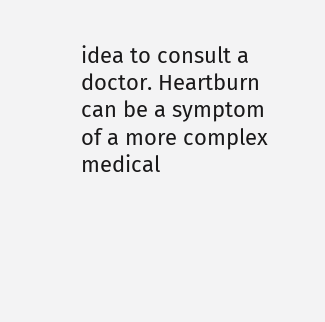idea to consult a doctor. Heartburn can be a symptom of a more complex medical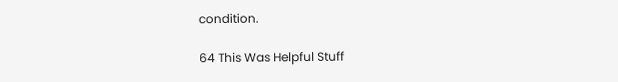condition.

64 This Was Helpful Stuff